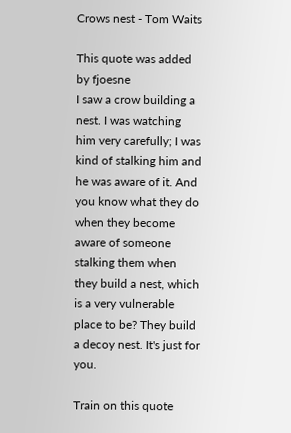Crows nest - Tom Waits

This quote was added by fjoesne
I saw a crow building a nest. I was watching him very carefully; I was kind of stalking him and he was aware of it. And you know what they do when they become aware of someone stalking them when they build a nest, which is a very vulnerable place to be? They build a decoy nest. It's just for you.

Train on this quote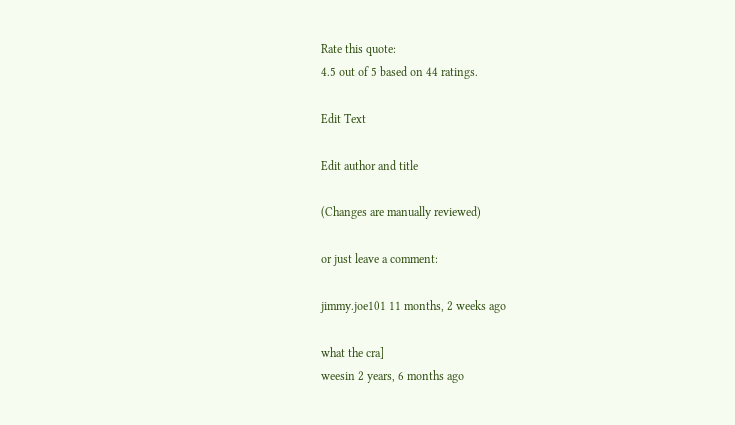Rate this quote:
4.5 out of 5 based on 44 ratings.

Edit Text

Edit author and title

(Changes are manually reviewed)

or just leave a comment:

jimmy.joe101 11 months, 2 weeks ago

what the cra]
weesin 2 years, 6 months ago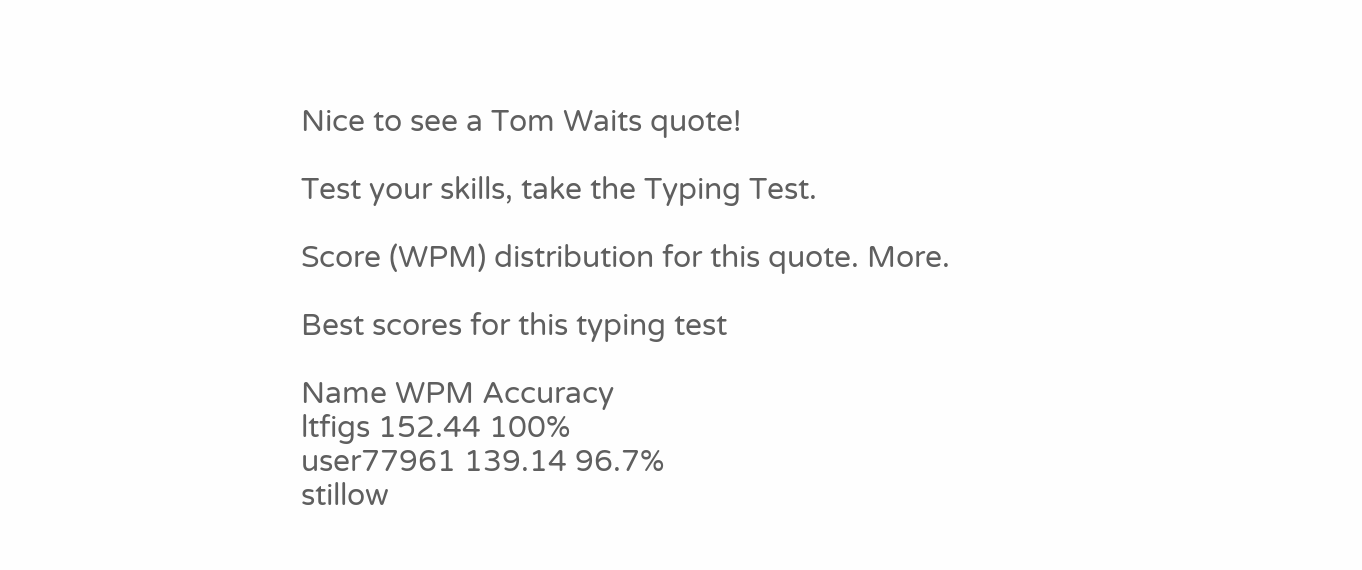Nice to see a Tom Waits quote!

Test your skills, take the Typing Test.

Score (WPM) distribution for this quote. More.

Best scores for this typing test

Name WPM Accuracy
ltfigs 152.44 100%
user77961 139.14 96.7%
stillow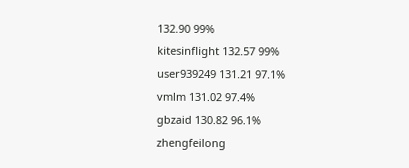132.90 99%
kitesinflight 132.57 99%
user939249 131.21 97.1%
vmlm 131.02 97.4%
gbzaid 130.82 96.1%
zhengfeilong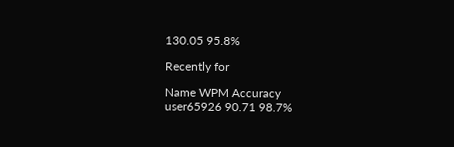130.05 95.8%

Recently for

Name WPM Accuracy
user65926 90.71 98.7%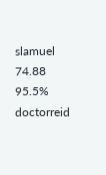slamuel 74.88 95.5%
doctorreid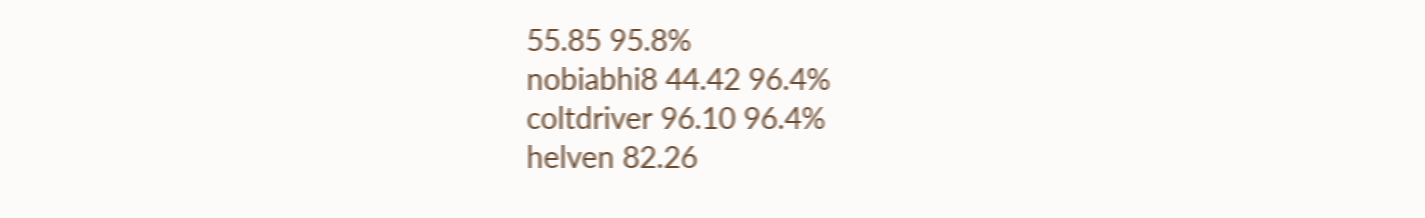55.85 95.8%
nobiabhi8 44.42 96.4%
coltdriver 96.10 96.4%
helven 82.26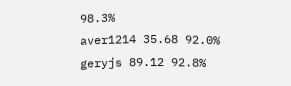98.3%
aver1214 35.68 92.0%
geryjs 89.12 92.8%